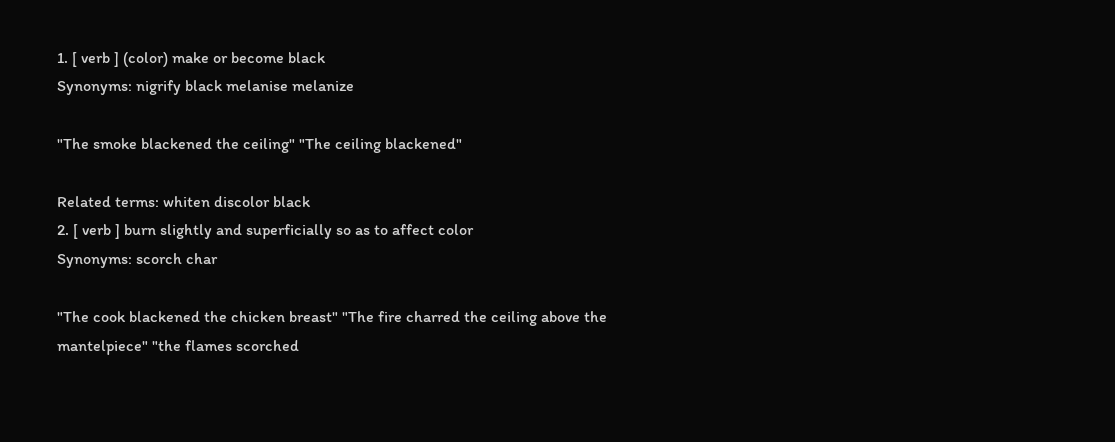1. [ verb ] (color) make or become black
Synonyms: nigrify black melanise melanize

"The smoke blackened the ceiling" "The ceiling blackened"

Related terms: whiten discolor black
2. [ verb ] burn slightly and superficially so as to affect color
Synonyms: scorch char

"The cook blackened the chicken breast" "The fire charred the ceiling above the mantelpiece" "the flames scorched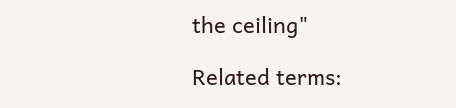the ceiling"

Related terms: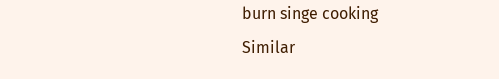burn singe cooking
Similar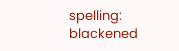spelling:   blackened